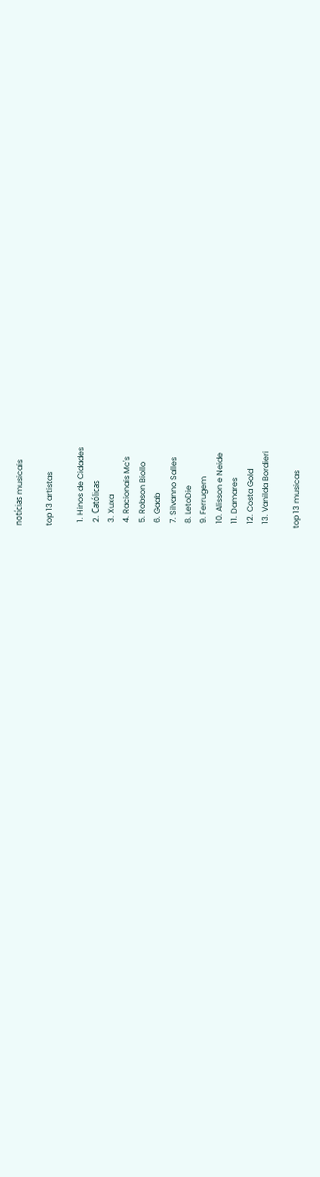notícias musicais

top 13 artistas

  1. Hinos de Cidades
  2. Católicas
  3. Xuxa
  4. Racionais Mc's
  5. Robson Biollo
  6. Gaab
  7. Silvanno Salles
  8. LetoDie
  9. Ferrugem
  10. Alisson e Neide
  11. Damares
  12. Costa Gold
  13. Vanilda Bordieri

top 13 musicas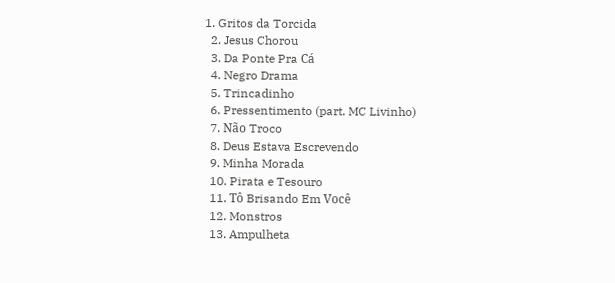1. Gritos da Torcida
  2. Jesus Chorou
  3. Da Ponte Pra Cá
  4. Negro Drama
  5. Trincadinho
  6. Pressentimento (part. MC Livinho)
  7. Não Troco
  8. Deus Estava Escrevendo
  9. Minha Morada
  10. Pirata e Tesouro
  11. Tô Brisando Em Você
  12. Monstros
  13. Ampulheta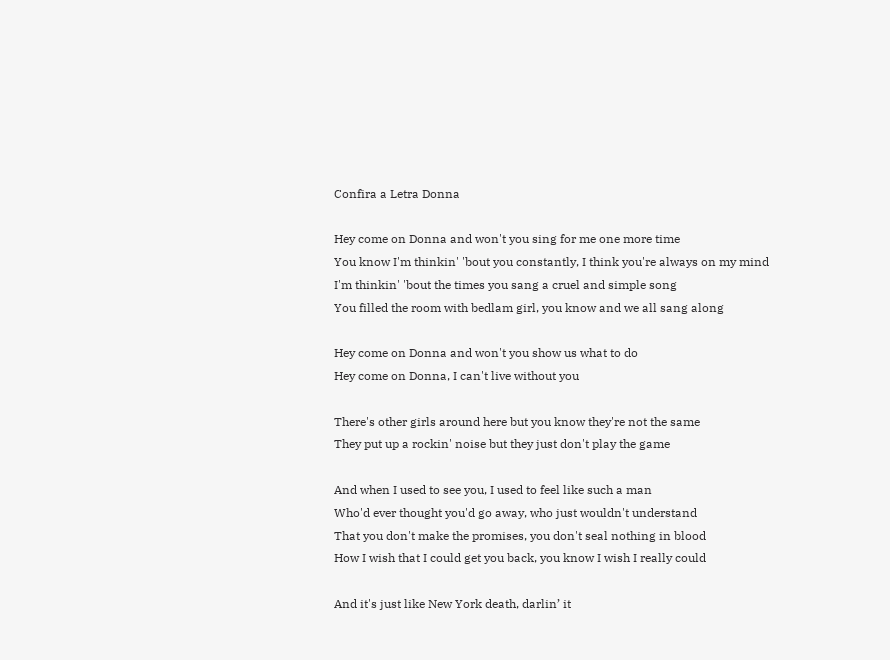Confira a Letra Donna

Hey come on Donna and won't you sing for me one more time
You know I'm thinkin' 'bout you constantly, I think you're always on my mind
I'm thinkin' 'bout the times you sang a cruel and simple song
You filled the room with bedlam girl, you know and we all sang along

Hey come on Donna and won't you show us what to do
Hey come on Donna, I can't live without you

There's other girls around here but you know they're not the same
They put up a rockin' noise but they just don't play the game

And when I used to see you, I used to feel like such a man
Who'd ever thought you'd go away, who just wouldn't understand
That you don't make the promises, you don't seal nothing in blood
How I wish that I could get you back, you know I wish I really could

And it's just like New York death, darlin’ it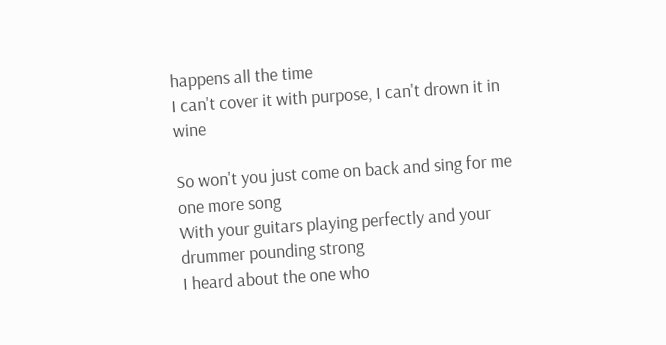happens all the time
I can't cover it with purpose, I can't drown it in wine

So won't you just come on back and sing for me one more song
With your guitars playing perfectly and your drummer pounding strong
I heard about the one who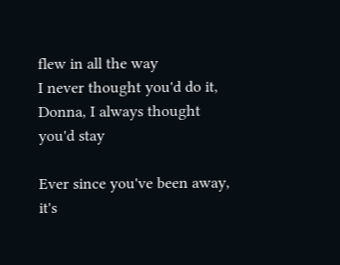flew in all the way
I never thought you'd do it, Donna, I always thought you'd stay

Ever since you've been away, it's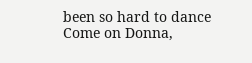been so hard to dance
Come on Donna,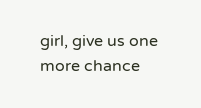girl, give us one more chance